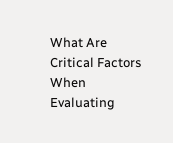What Are Critical Factors When Evaluating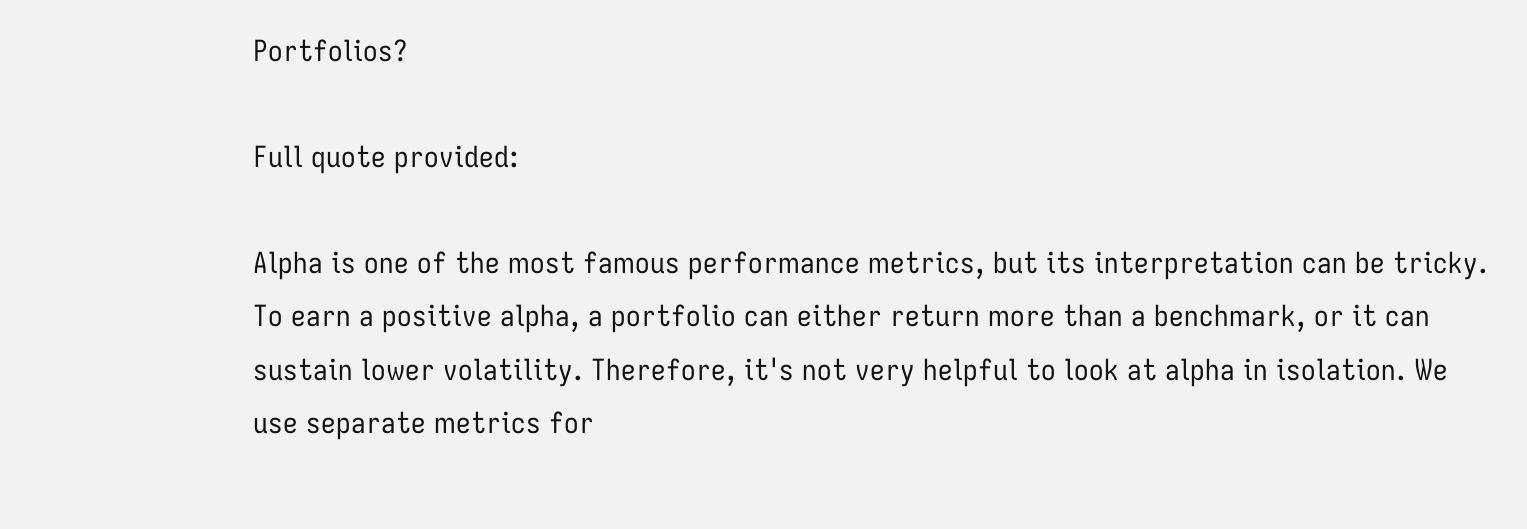Portfolios?

Full quote provided:

Alpha is one of the most famous performance metrics, but its interpretation can be tricky. To earn a positive alpha, a portfolio can either return more than a benchmark, or it can sustain lower volatility. Therefore, it's not very helpful to look at alpha in isolation. We use separate metrics for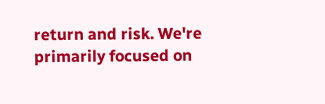return and risk. We're primarily focused on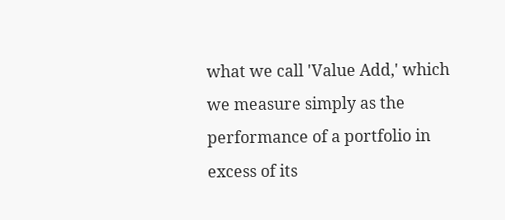what we call 'Value Add,' which we measure simply as the performance of a portfolio in excess of its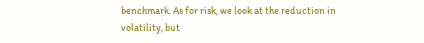benchmark. As for risk, we look at the reduction in volatility, but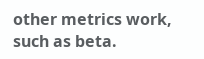other metrics work, such as beta.